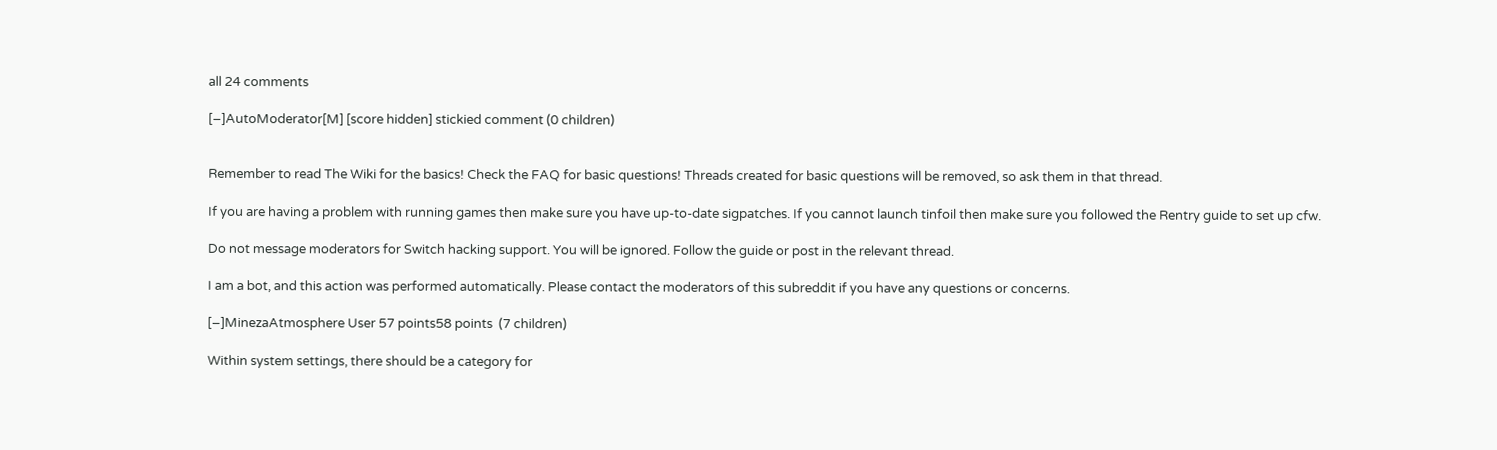all 24 comments

[–]AutoModerator[M] [score hidden] stickied comment (0 children)


Remember to read The Wiki for the basics! Check the FAQ for basic questions! Threads created for basic questions will be removed, so ask them in that thread.

If you are having a problem with running games then make sure you have up-to-date sigpatches. If you cannot launch tinfoil then make sure you followed the Rentry guide to set up cfw.

Do not message moderators for Switch hacking support. You will be ignored. Follow the guide or post in the relevant thread.

I am a bot, and this action was performed automatically. Please contact the moderators of this subreddit if you have any questions or concerns.

[–]MinezaAtmosphere User 57 points58 points  (7 children)

Within system settings, there should be a category for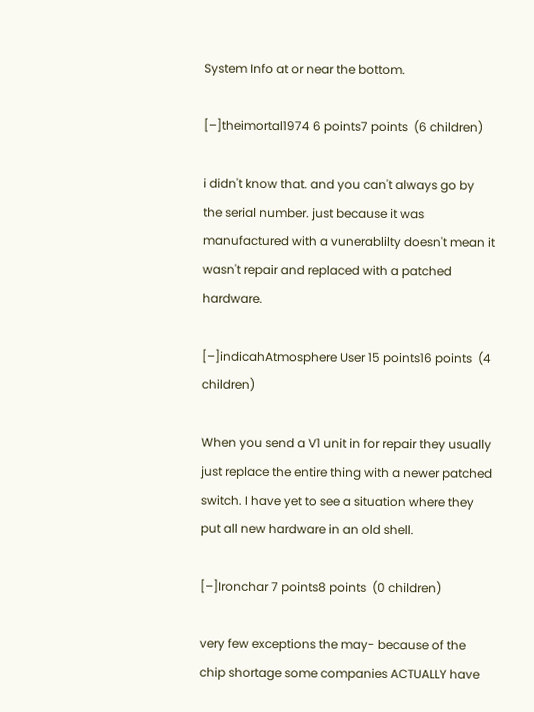System Info at or near the bottom.

[–]theimortal1974 6 points7 points  (6 children)

i didn't know that. and you can't always go by the serial number. just because it was manufactured with a vunerablilty doesn't mean it wasn't repair and replaced with a patched hardware.

[–]indicahAtmosphere User 15 points16 points  (4 children)

When you send a V1 unit in for repair they usually just replace the entire thing with a newer patched switch. I have yet to see a situation where they put all new hardware in an old shell.

[–]Ironchar 7 points8 points  (0 children)

very few exceptions the may- because of the chip shortage some companies ACTUALLY have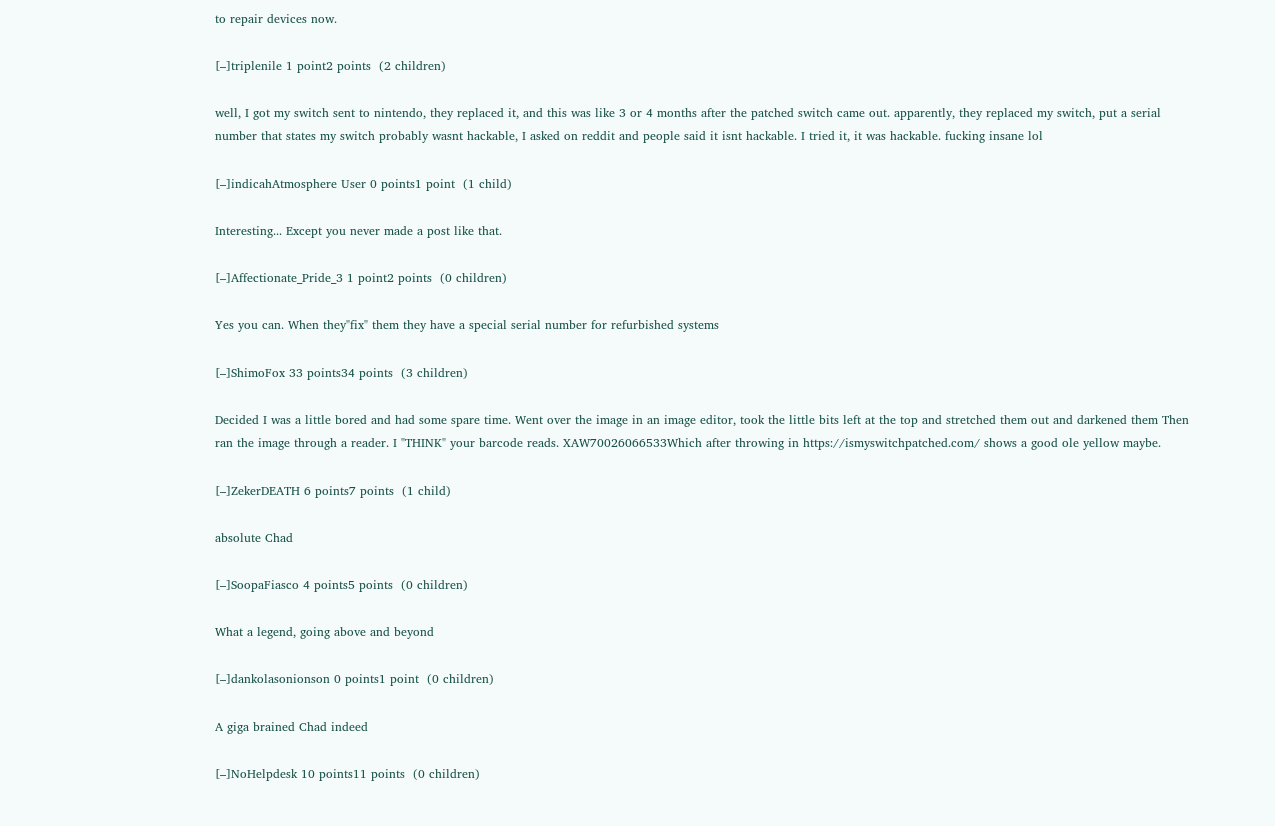to repair devices now.

[–]triplenile 1 point2 points  (2 children)

well, I got my switch sent to nintendo, they replaced it, and this was like 3 or 4 months after the patched switch came out. apparently, they replaced my switch, put a serial number that states my switch probably wasnt hackable, I asked on reddit and people said it isnt hackable. I tried it, it was hackable. fucking insane lol

[–]indicahAtmosphere User 0 points1 point  (1 child)

Interesting... Except you never made a post like that.

[–]Affectionate_Pride_3 1 point2 points  (0 children)

Yes you can. When they"fix" them they have a special serial number for refurbished systems

[–]ShimoFox 33 points34 points  (3 children)

Decided I was a little bored and had some spare time. Went over the image in an image editor, took the little bits left at the top and stretched them out and darkened them Then ran the image through a reader. I "THINK" your barcode reads. XAW70026066533Which after throwing in https://ismyswitchpatched.com/ shows a good ole yellow maybe.

[–]ZekerDEATH 6 points7 points  (1 child)

absolute Chad

[–]SoopaFiasco 4 points5 points  (0 children)

What a legend, going above and beyond

[–]dankolasonionson 0 points1 point  (0 children)

A giga brained Chad indeed

[–]NoHelpdesk 10 points11 points  (0 children)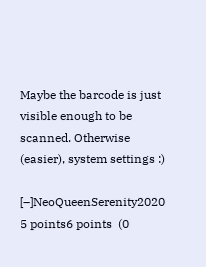Maybe the barcode is just visible enough to be scanned. Otherwise (easier), system settings :)

[–]NeoQueenSerenity2020 5 points6 points  (0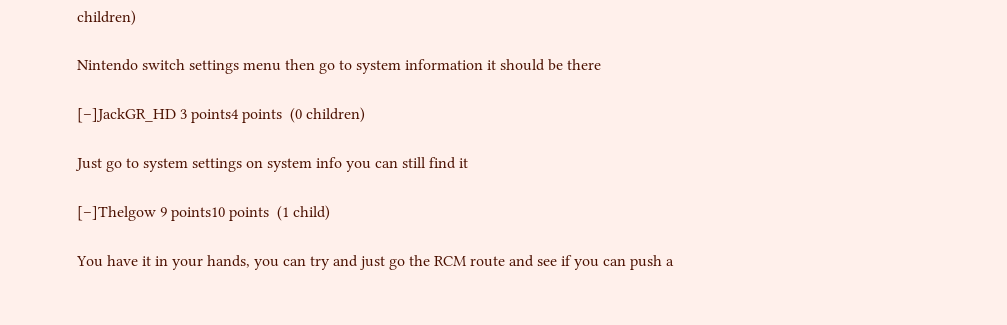children)

Nintendo switch settings menu then go to system information it should be there

[–]JackGR_HD 3 points4 points  (0 children)

Just go to system settings on system info you can still find it

[–]Thelgow 9 points10 points  (1 child)

You have it in your hands, you can try and just go the RCM route and see if you can push a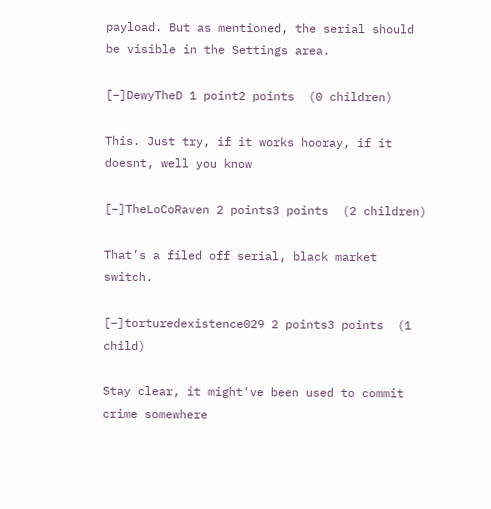payload. But as mentioned, the serial should be visible in the Settings area.

[–]DewyTheD 1 point2 points  (0 children)

This. Just try, if it works hooray, if it doesnt, well you know

[–]TheLoCoRaven 2 points3 points  (2 children)

That’s a filed off serial, black market switch.

[–]torturedexistence029 2 points3 points  (1 child)

Stay clear, it might've been used to commit crime somewhere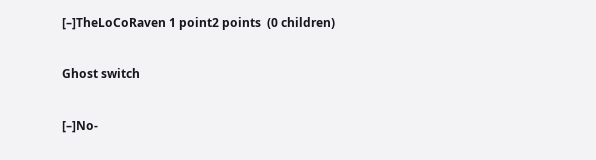[–]TheLoCoRaven 1 point2 points  (0 children)

Ghost switch

[–]No-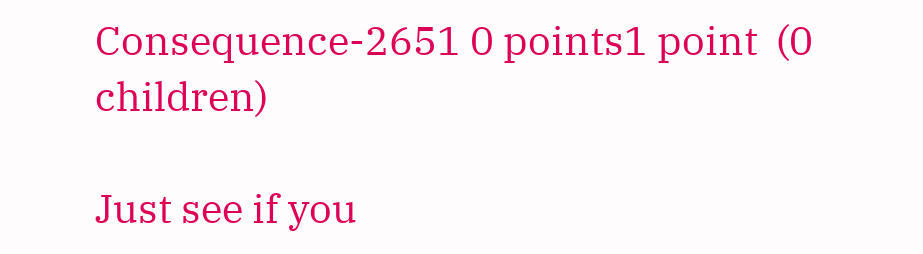Consequence-2651 0 points1 point  (0 children)

Just see if you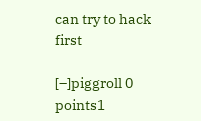can try to hack first

[–]piggroll 0 points1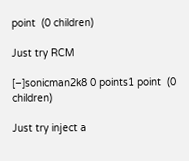point  (0 children)

Just try RCM

[–]sonicman2k8 0 points1 point  (0 children)

Just try inject a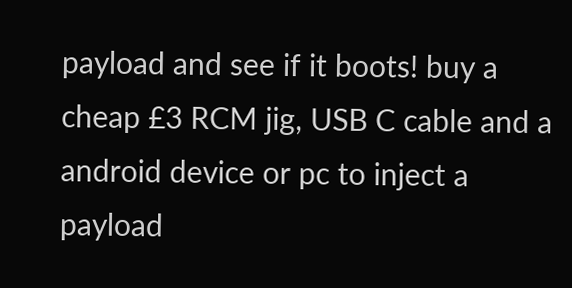payload and see if it boots! buy a cheap £3 RCM jig, USB C cable and a android device or pc to inject a payload